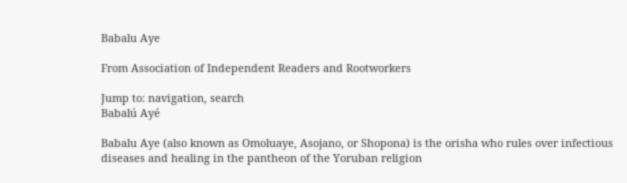Babalu Aye

From Association of Independent Readers and Rootworkers

Jump to: navigation, search
Babalú Ayé

Babalu Aye (also known as Omoluaye, Asojano, or Shopona) is the orisha who rules over infectious diseases and healing in the pantheon of the Yoruban religion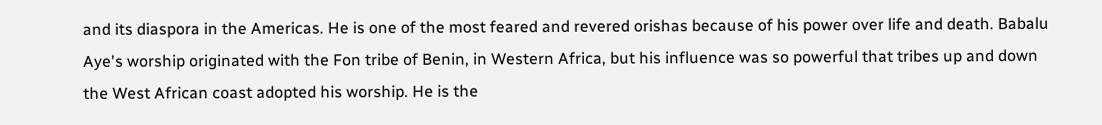and its diaspora in the Americas. He is one of the most feared and revered orishas because of his power over life and death. Babalu Aye's worship originated with the Fon tribe of Benin, in Western Africa, but his influence was so powerful that tribes up and down the West African coast adopted his worship. He is the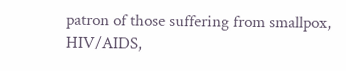patron of those suffering from smallpox, HIV/AIDS,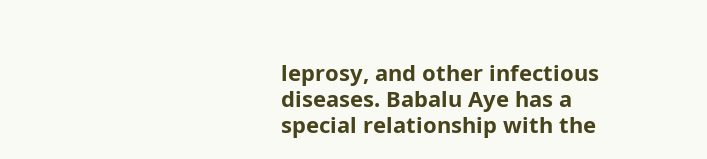leprosy, and other infectious diseases. Babalu Aye has a special relationship with the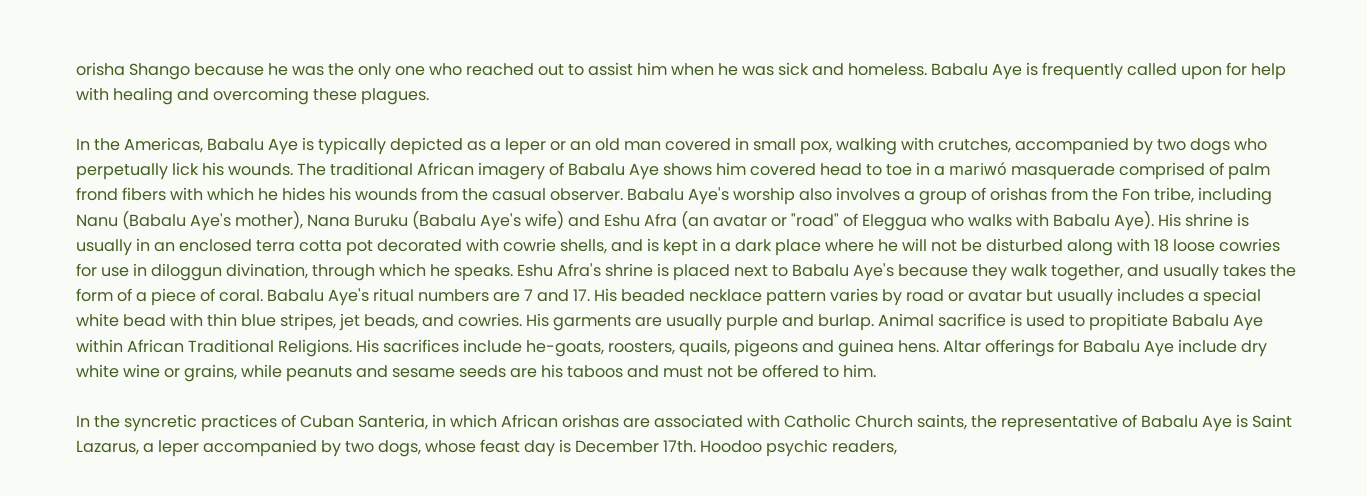orisha Shango because he was the only one who reached out to assist him when he was sick and homeless. Babalu Aye is frequently called upon for help with healing and overcoming these plagues.

In the Americas, Babalu Aye is typically depicted as a leper or an old man covered in small pox, walking with crutches, accompanied by two dogs who perpetually lick his wounds. The traditional African imagery of Babalu Aye shows him covered head to toe in a mariwó masquerade comprised of palm frond fibers with which he hides his wounds from the casual observer. Babalu Aye's worship also involves a group of orishas from the Fon tribe, including Nanu (Babalu Aye's mother), Nana Buruku (Babalu Aye's wife) and Eshu Afra (an avatar or "road" of Eleggua who walks with Babalu Aye). His shrine is usually in an enclosed terra cotta pot decorated with cowrie shells, and is kept in a dark place where he will not be disturbed along with 18 loose cowries for use in diloggun divination, through which he speaks. Eshu Afra's shrine is placed next to Babalu Aye's because they walk together, and usually takes the form of a piece of coral. Babalu Aye's ritual numbers are 7 and 17. His beaded necklace pattern varies by road or avatar but usually includes a special white bead with thin blue stripes, jet beads, and cowries. His garments are usually purple and burlap. Animal sacrifice is used to propitiate Babalu Aye within African Traditional Religions. His sacrifices include he-goats, roosters, quails, pigeons and guinea hens. Altar offerings for Babalu Aye include dry white wine or grains, while peanuts and sesame seeds are his taboos and must not be offered to him.

In the syncretic practices of Cuban Santeria, in which African orishas are associated with Catholic Church saints, the representative of Babalu Aye is Saint Lazarus, a leper accompanied by two dogs, whose feast day is December 17th. Hoodoo psychic readers,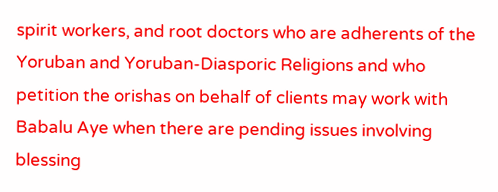spirit workers, and root doctors who are adherents of the Yoruban and Yoruban-Diasporic Religions and who petition the orishas on behalf of clients may work with Babalu Aye when there are pending issues involving blessing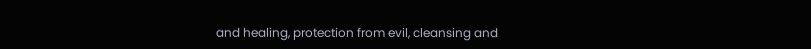and healing, protection from evil, cleansing and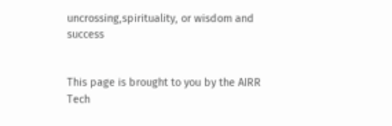uncrossing,spirituality, or wisdom and success


This page is brought to you by the AIRR Tech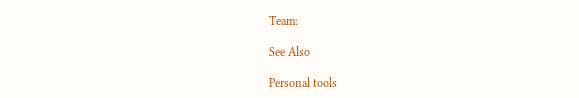Team:

See Also

Personal tools